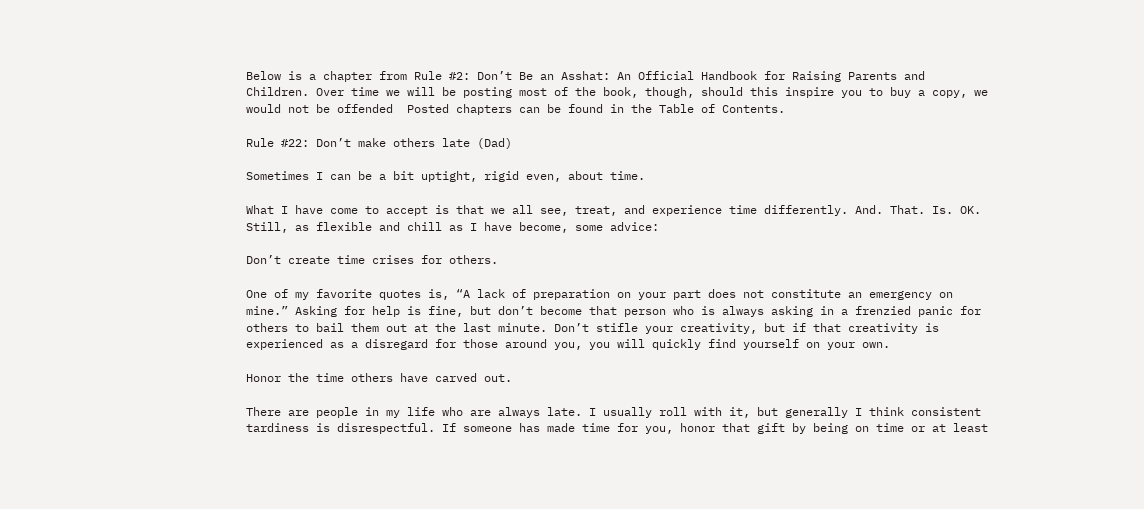Below is a chapter from Rule #2: Don’t Be an Asshat: An Official Handbook for Raising Parents and Children. Over time we will be posting most of the book, though, should this inspire you to buy a copy, we would not be offended  Posted chapters can be found in the Table of Contents.

Rule #22: Don’t make others late (Dad)

Sometimes I can be a bit uptight, rigid even, about time.

What I have come to accept is that we all see, treat, and experience time differently. And. That. Is. OK. Still, as flexible and chill as I have become, some advice:

Don’t create time crises for others.

One of my favorite quotes is, “A lack of preparation on your part does not constitute an emergency on mine.” Asking for help is fine, but don’t become that person who is always asking in a frenzied panic for others to bail them out at the last minute. Don’t stifle your creativity, but if that creativity is experienced as a disregard for those around you, you will quickly find yourself on your own.

Honor the time others have carved out.

There are people in my life who are always late. I usually roll with it, but generally I think consistent tardiness is disrespectful. If someone has made time for you, honor that gift by being on time or at least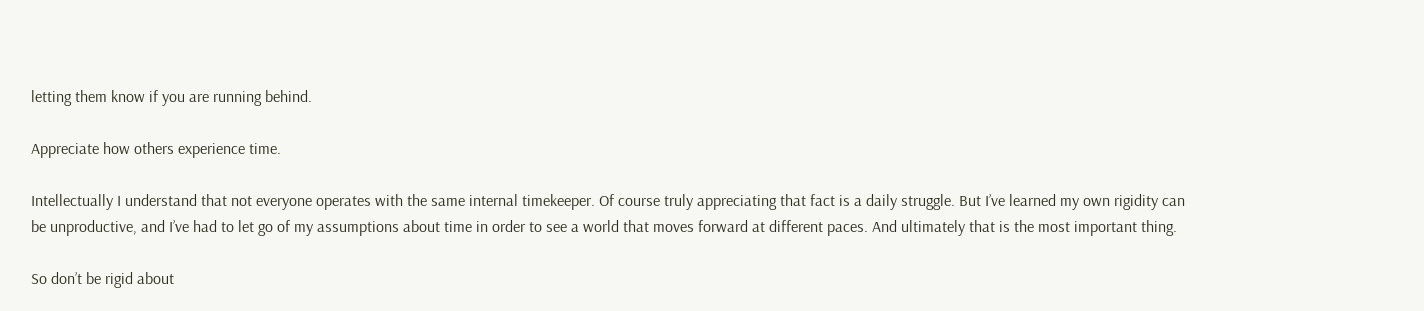letting them know if you are running behind.

Appreciate how others experience time.

Intellectually I understand that not everyone operates with the same internal timekeeper. Of course truly appreciating that fact is a daily struggle. But I’ve learned my own rigidity can be unproductive, and I’ve had to let go of my assumptions about time in order to see a world that moves forward at different paces. And ultimately that is the most important thing.

So don’t be rigid about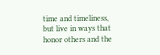time and timeliness, but live in ways that honor others and the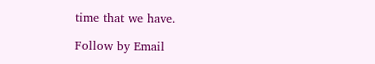time that we have.

Follow by Email